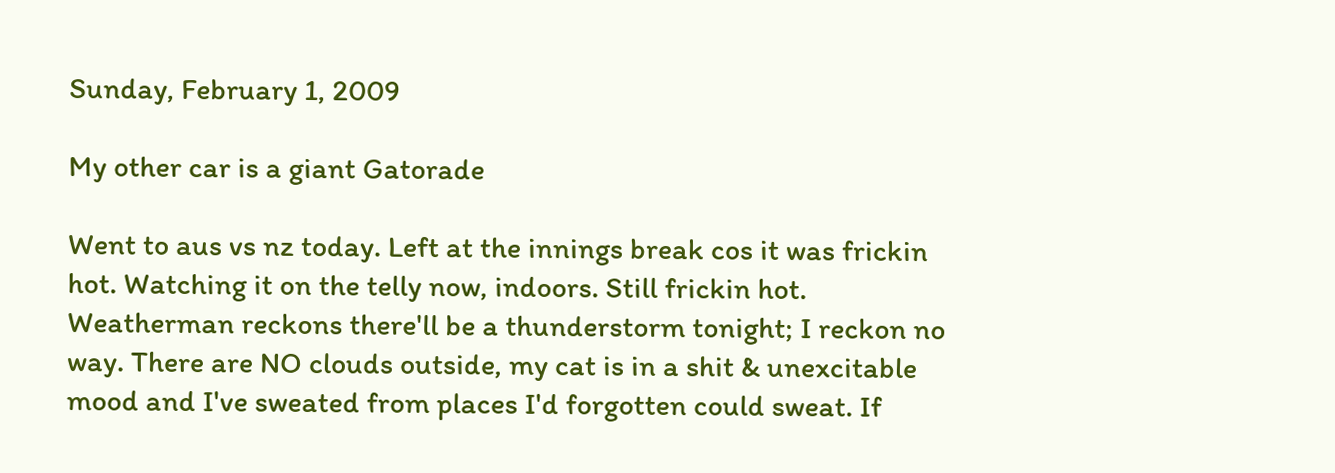Sunday, February 1, 2009

My other car is a giant Gatorade

Went to aus vs nz today. Left at the innings break cos it was frickin
hot. Watching it on the telly now, indoors. Still frickin hot.
Weatherman reckons there'll be a thunderstorm tonight; I reckon no
way. There are NO clouds outside, my cat is in a shit & unexcitable
mood and I've sweated from places I'd forgotten could sweat. If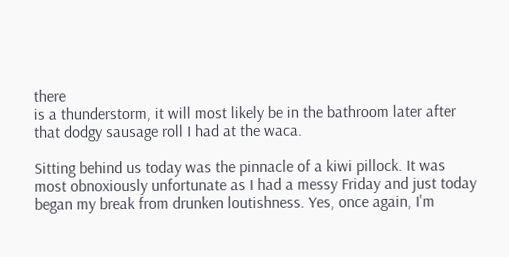there
is a thunderstorm, it will most likely be in the bathroom later after
that dodgy sausage roll I had at the waca.

Sitting behind us today was the pinnacle of a kiwi pillock. It was
most obnoxiously unfortunate as I had a messy Friday and just today
began my break from drunken loutishness. Yes, once again, I'm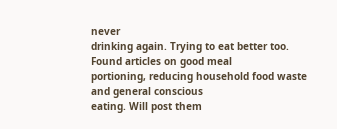never
drinking again. Trying to eat better too. Found articles on good meal
portioning, reducing household food waste and general conscious
eating. Will post them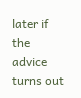later if the advice turns out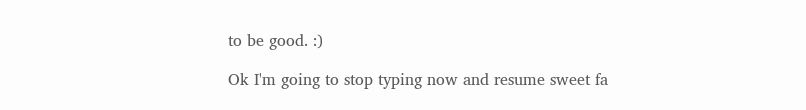to be good. :)

Ok I'm going to stop typing now and resume sweet fa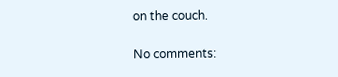on the couch.

No comments: